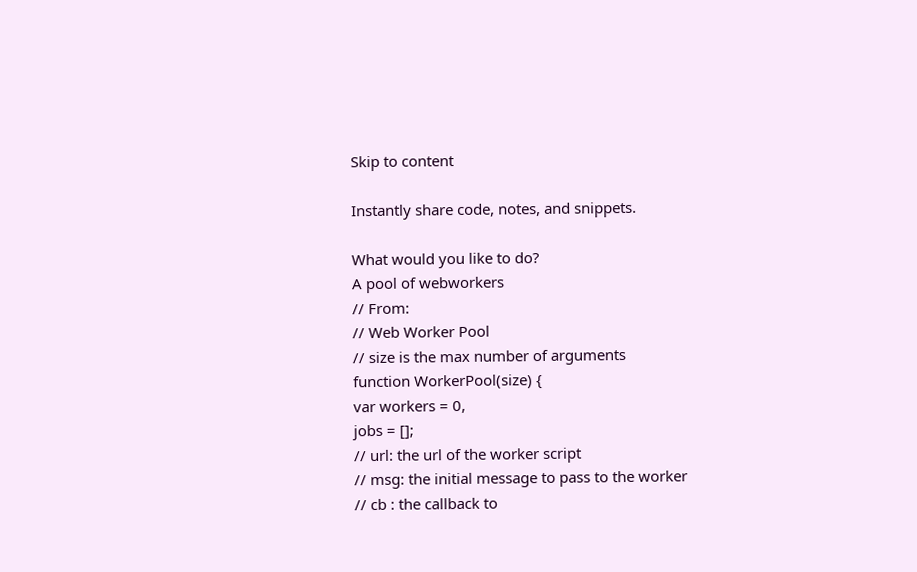Skip to content

Instantly share code, notes, and snippets.

What would you like to do?
A pool of webworkers
// From:
// Web Worker Pool
// size is the max number of arguments
function WorkerPool(size) {
var workers = 0,
jobs = [];
// url: the url of the worker script
// msg: the initial message to pass to the worker
// cb : the callback to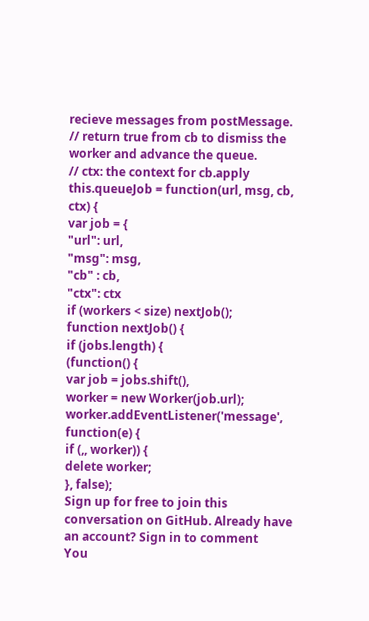recieve messages from postMessage.
// return true from cb to dismiss the worker and advance the queue.
// ctx: the context for cb.apply
this.queueJob = function(url, msg, cb, ctx) {
var job = {
"url": url,
"msg": msg,
"cb" : cb,
"ctx": ctx
if (workers < size) nextJob();
function nextJob() {
if (jobs.length) {
(function() {
var job = jobs.shift(),
worker = new Worker(job.url);
worker.addEventListener('message', function(e) {
if (,, worker)) {
delete worker;
}, false);
Sign up for free to join this conversation on GitHub. Already have an account? Sign in to comment
You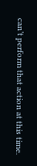can’t perform that action at this time.